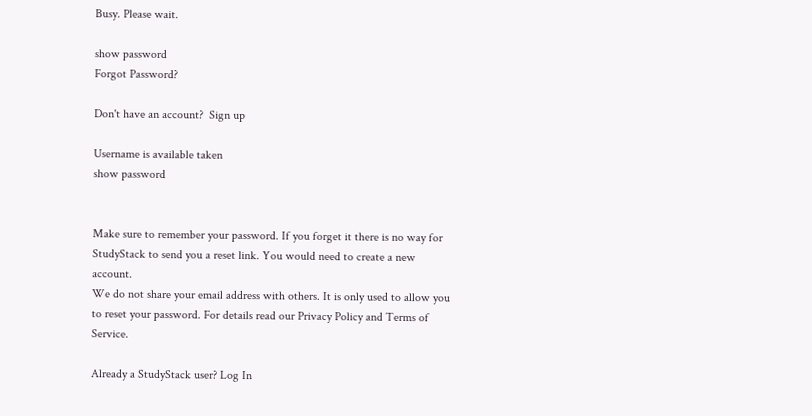Busy. Please wait.

show password
Forgot Password?

Don't have an account?  Sign up

Username is available taken
show password


Make sure to remember your password. If you forget it there is no way for StudyStack to send you a reset link. You would need to create a new account.
We do not share your email address with others. It is only used to allow you to reset your password. For details read our Privacy Policy and Terms of Service.

Already a StudyStack user? Log In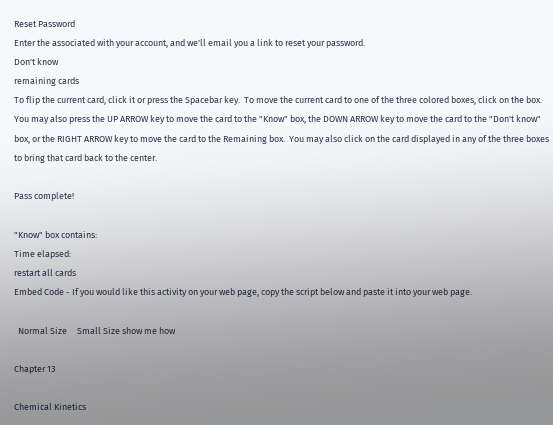Reset Password
Enter the associated with your account, and we'll email you a link to reset your password.
Don't know
remaining cards
To flip the current card, click it or press the Spacebar key.  To move the current card to one of the three colored boxes, click on the box.  You may also press the UP ARROW key to move the card to the "Know" box, the DOWN ARROW key to move the card to the "Don't know" box, or the RIGHT ARROW key to move the card to the Remaining box.  You may also click on the card displayed in any of the three boxes to bring that card back to the center.

Pass complete!

"Know" box contains:
Time elapsed:
restart all cards
Embed Code - If you would like this activity on your web page, copy the script below and paste it into your web page.

  Normal Size     Small Size show me how

Chapter 13

Chemical Kinetics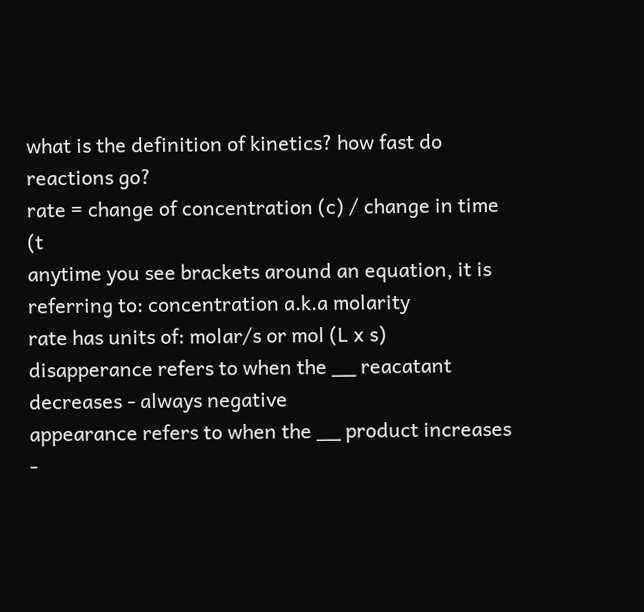what is the definition of kinetics? how fast do reactions go?
rate = change of concentration (c) / change in time (t
anytime you see brackets around an equation, it is referring to: concentration a.k.a molarity
rate has units of: molar/s or mol (L x s)
disapperance refers to when the __ reacatant decreases - always negative
appearance refers to when the __ product increases -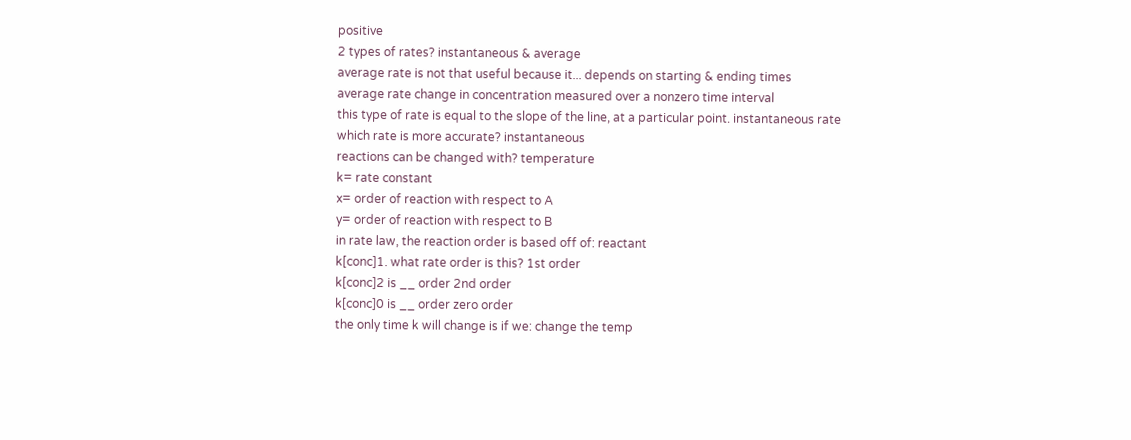positive
2 types of rates? instantaneous & average
average rate is not that useful because it... depends on starting & ending times
average rate change in concentration measured over a nonzero time interval
this type of rate is equal to the slope of the line, at a particular point. instantaneous rate
which rate is more accurate? instantaneous
reactions can be changed with? temperature
k= rate constant
x= order of reaction with respect to A
y= order of reaction with respect to B
in rate law, the reaction order is based off of: reactant
k[conc]1. what rate order is this? 1st order
k[conc]2 is __ order 2nd order
k[conc]0 is __ order zero order
the only time k will change is if we: change the temp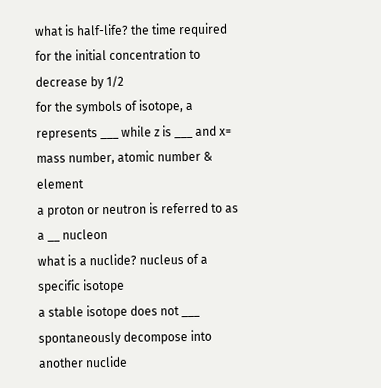what is half-life? the time required for the initial concentration to decrease by 1/2
for the symbols of isotope, a represents ___ while z is ___ and x= mass number, atomic number & element
a proton or neutron is referred to as a __ nucleon
what is a nuclide? nucleus of a specific isotope
a stable isotope does not ___ spontaneously decompose into another nuclide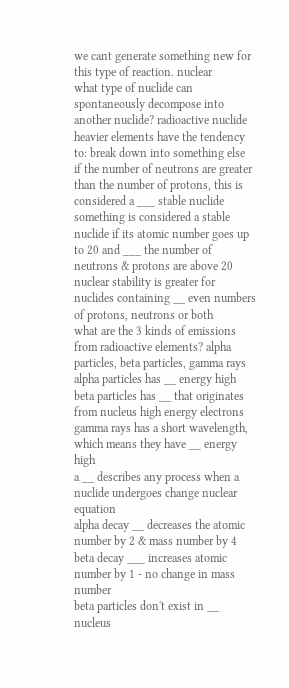we cant generate something new for this type of reaction. nuclear
what type of nuclide can spontaneously decompose into another nuclide? radioactive nuclide
heavier elements have the tendency to: break down into something else
if the number of neutrons are greater than the number of protons, this is considered a ___ stable nuclide
something is considered a stable nuclide if its atomic number goes up to 20 and ___ the number of neutrons & protons are above 20
nuclear stability is greater for nuclides containing __ even numbers of protons, neutrons or both
what are the 3 kinds of emissions from radioactive elements? alpha particles, beta particles, gamma rays
alpha particles has __ energy high
beta particles has __ that originates from nucleus high energy electrons
gamma rays has a short wavelength, which means they have __ energy high
a __ describes any process when a nuclide undergoes change nuclear equation
alpha decay __ decreases the atomic number by 2 & mass number by 4
beta decay ___ increases atomic number by 1 - no change in mass number
beta particles don't exist in __ nucleus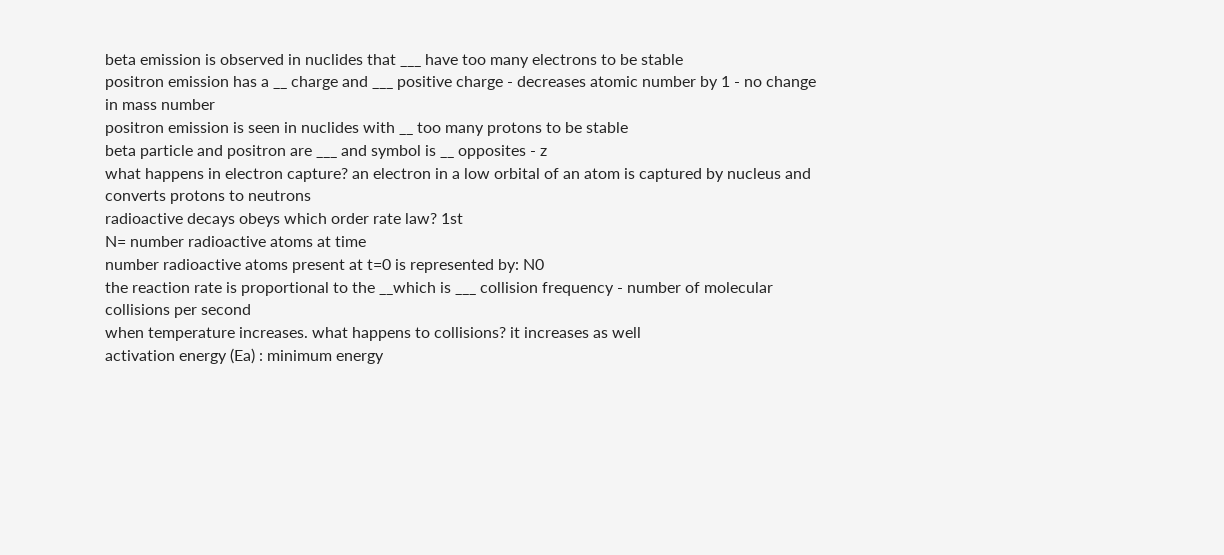beta emission is observed in nuclides that ___ have too many electrons to be stable
positron emission has a __ charge and ___ positive charge - decreases atomic number by 1 - no change in mass number
positron emission is seen in nuclides with __ too many protons to be stable
beta particle and positron are ___ and symbol is __ opposites - z
what happens in electron capture? an electron in a low orbital of an atom is captured by nucleus and converts protons to neutrons
radioactive decays obeys which order rate law? 1st
N= number radioactive atoms at time
number radioactive atoms present at t=0 is represented by: N0
the reaction rate is proportional to the __which is ___ collision frequency - number of molecular collisions per second
when temperature increases. what happens to collisions? it increases as well
activation energy (Ea) : minimum energy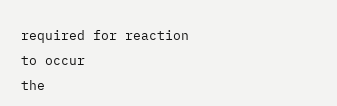required for reaction to occur
the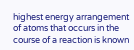highest energy arrangement of atoms that occurs in the course of a reaction is known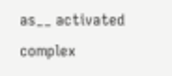as__ activated complex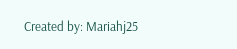Created by: Mariahj25